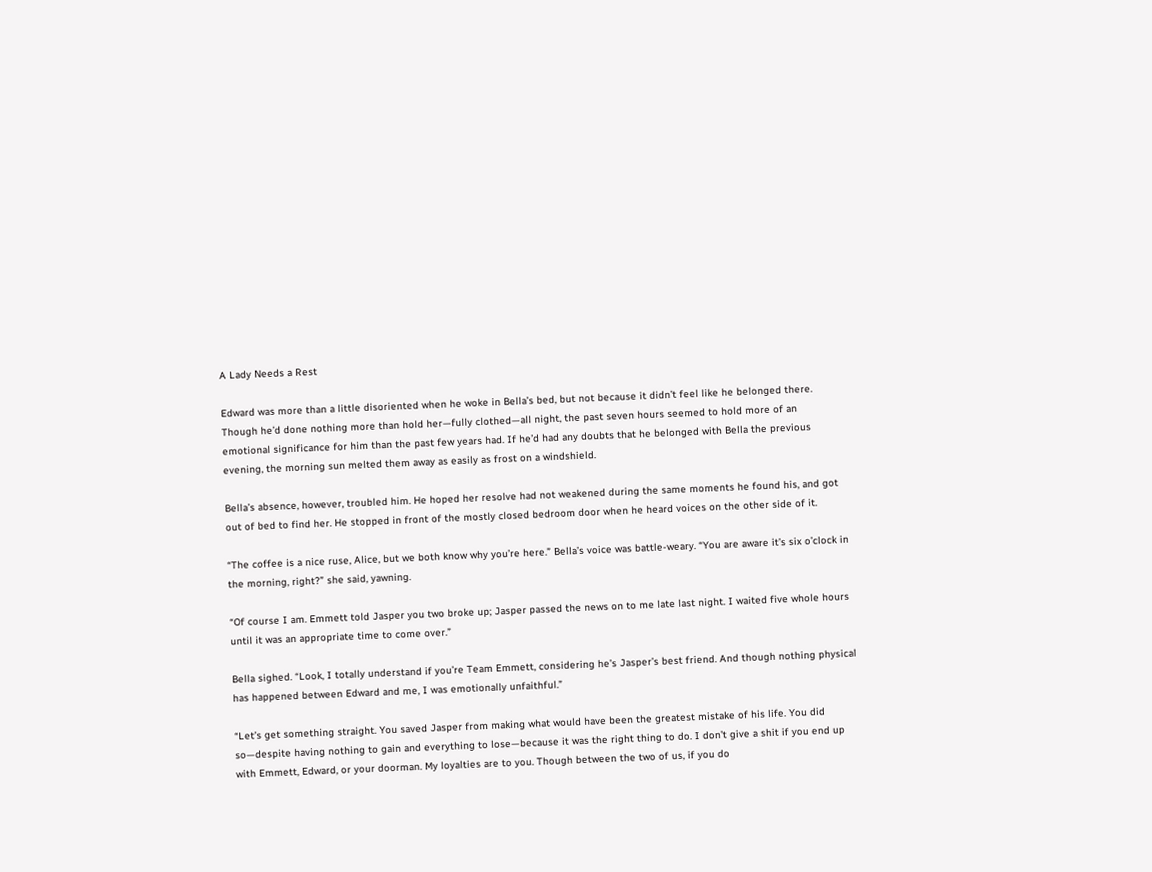A Lady Needs a Rest

Edward was more than a little disoriented when he woke in Bella’s bed, but not because it didn’t feel like he belonged there. Though he’d done nothing more than hold her—fully clothed—all night, the past seven hours seemed to hold more of an emotional significance for him than the past few years had. If he’d had any doubts that he belonged with Bella the previous evening, the morning sun melted them away as easily as frost on a windshield.

Bella’s absence, however, troubled him. He hoped her resolve had not weakened during the same moments he found his, and got out of bed to find her. He stopped in front of the mostly closed bedroom door when he heard voices on the other side of it.

“The coffee is a nice ruse, Alice, but we both know why you’re here.” Bella’s voice was battle-weary. “You are aware it’s six o’clock in the morning, right?” she said, yawning.

“Of course I am. Emmett told Jasper you two broke up; Jasper passed the news on to me late last night. I waited five whole hours until it was an appropriate time to come over.”

Bella sighed. “Look, I totally understand if you’re Team Emmett, considering he’s Jasper’s best friend. And though nothing physical has happened between Edward and me, I was emotionally unfaithful.”

“Let’s get something straight. You saved Jasper from making what would have been the greatest mistake of his life. You did so—despite having nothing to gain and everything to lose—because it was the right thing to do. I don’t give a shit if you end up with Emmett, Edward, or your doorman. My loyalties are to you. Though between the two of us, if you do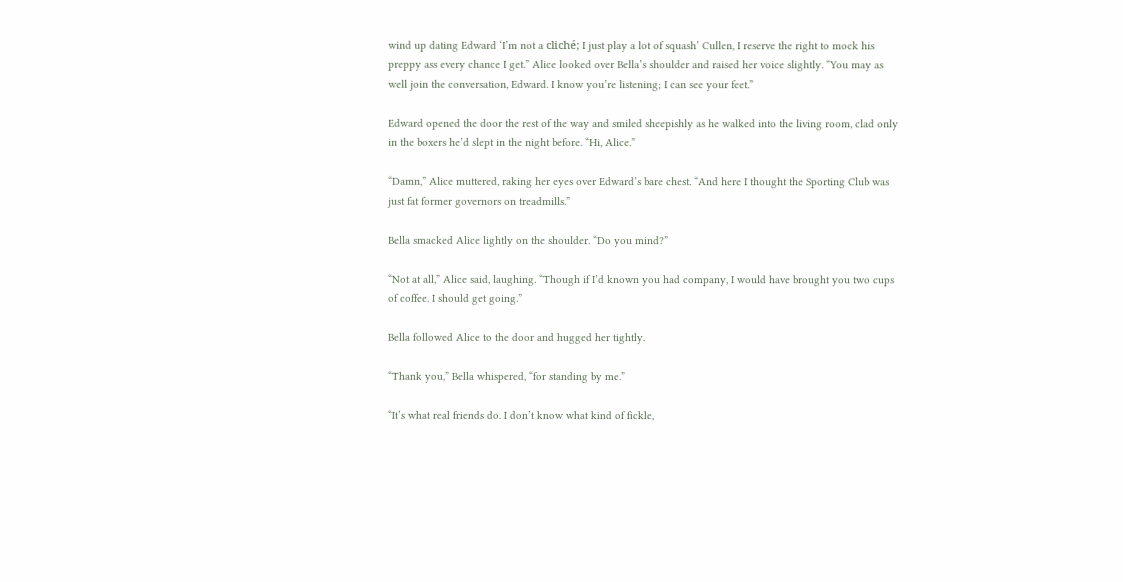wind up dating Edward ‘I’m not a cliché; I just play a lot of squash’ Cullen, I reserve the right to mock his preppy ass every chance I get.” Alice looked over Bella’s shoulder and raised her voice slightly. “You may as well join the conversation, Edward. I know you’re listening; I can see your feet.”

Edward opened the door the rest of the way and smiled sheepishly as he walked into the living room, clad only in the boxers he’d slept in the night before. “Hi, Alice.”

“Damn,” Alice muttered, raking her eyes over Edward’s bare chest. “And here I thought the Sporting Club was just fat former governors on treadmills.”

Bella smacked Alice lightly on the shoulder. “Do you mind?”

“Not at all,” Alice said, laughing. “Though if I’d known you had company, I would have brought you two cups of coffee. I should get going.”

Bella followed Alice to the door and hugged her tightly.

“Thank you,” Bella whispered, “for standing by me.”

“It’s what real friends do. I don’t know what kind of fickle,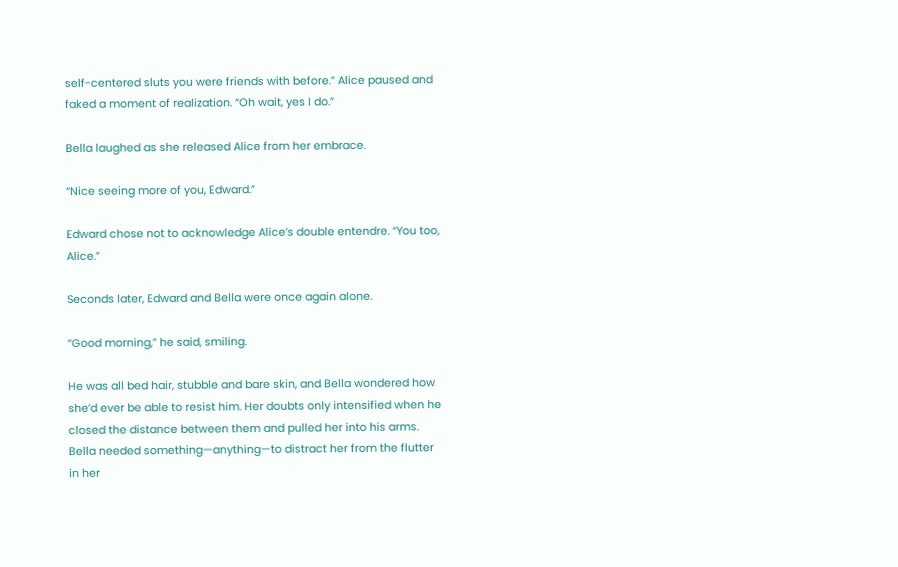self-centered sluts you were friends with before.” Alice paused and faked a moment of realization. “Oh wait, yes I do.”

Bella laughed as she released Alice from her embrace.

“Nice seeing more of you, Edward.”

Edward chose not to acknowledge Alice’s double entendre. “You too, Alice.”

Seconds later, Edward and Bella were once again alone.

“Good morning,” he said, smiling.

He was all bed hair, stubble and bare skin, and Bella wondered how she’d ever be able to resist him. Her doubts only intensified when he closed the distance between them and pulled her into his arms. Bella needed something—anything—to distract her from the flutter in her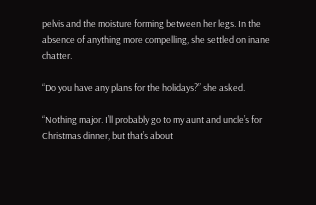pelvis and the moisture forming between her legs. In the absence of anything more compelling, she settled on inane chatter.

“Do you have any plans for the holidays?” she asked.

“Nothing major. I’ll probably go to my aunt and uncle’s for Christmas dinner, but that’s about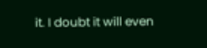it. I doubt it will even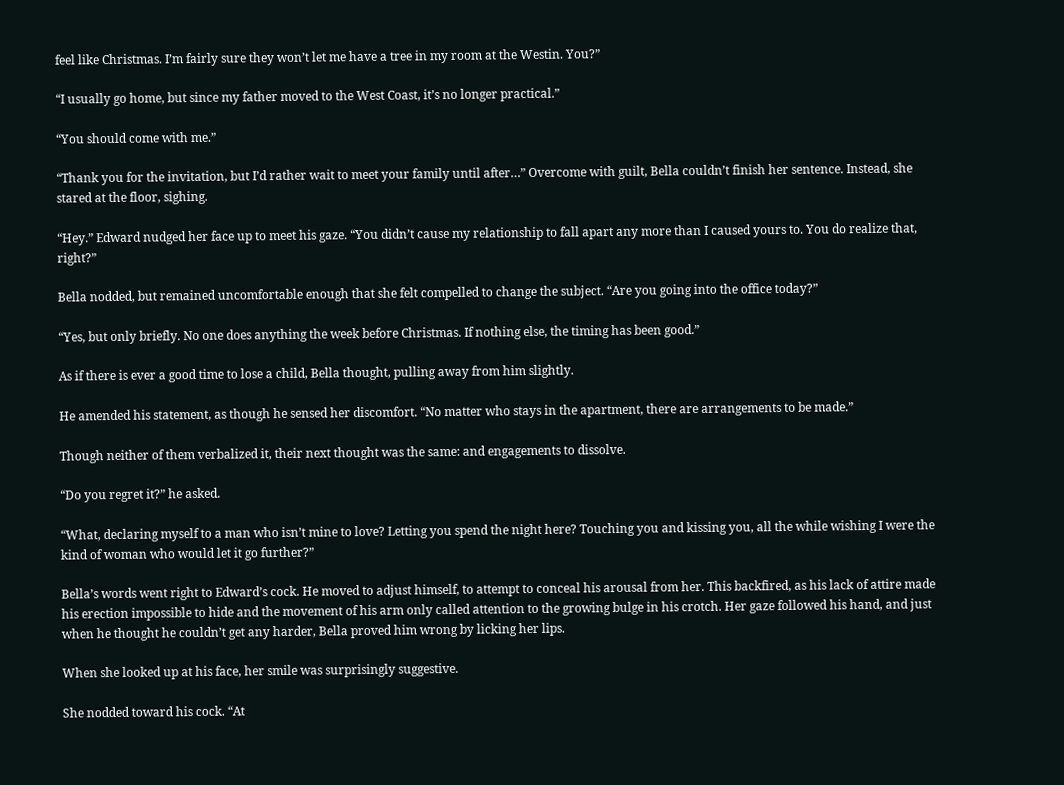feel like Christmas. I’m fairly sure they won’t let me have a tree in my room at the Westin. You?”

“I usually go home, but since my father moved to the West Coast, it’s no longer practical.”

“You should come with me.”

“Thank you for the invitation, but I’d rather wait to meet your family until after…” Overcome with guilt, Bella couldn’t finish her sentence. Instead, she stared at the floor, sighing.

“Hey.” Edward nudged her face up to meet his gaze. “You didn’t cause my relationship to fall apart any more than I caused yours to. You do realize that, right?”

Bella nodded, but remained uncomfortable enough that she felt compelled to change the subject. “Are you going into the office today?”

“Yes, but only briefly. No one does anything the week before Christmas. If nothing else, the timing has been good.”

As if there is ever a good time to lose a child, Bella thought, pulling away from him slightly.

He amended his statement, as though he sensed her discomfort. “No matter who stays in the apartment, there are arrangements to be made.”

Though neither of them verbalized it, their next thought was the same: and engagements to dissolve.

“Do you regret it?” he asked.

“What, declaring myself to a man who isn’t mine to love? Letting you spend the night here? Touching you and kissing you, all the while wishing I were the kind of woman who would let it go further?”

Bella’s words went right to Edward’s cock. He moved to adjust himself, to attempt to conceal his arousal from her. This backfired, as his lack of attire made his erection impossible to hide and the movement of his arm only called attention to the growing bulge in his crotch. Her gaze followed his hand, and just when he thought he couldn’t get any harder, Bella proved him wrong by licking her lips.

When she looked up at his face, her smile was surprisingly suggestive.

She nodded toward his cock. “At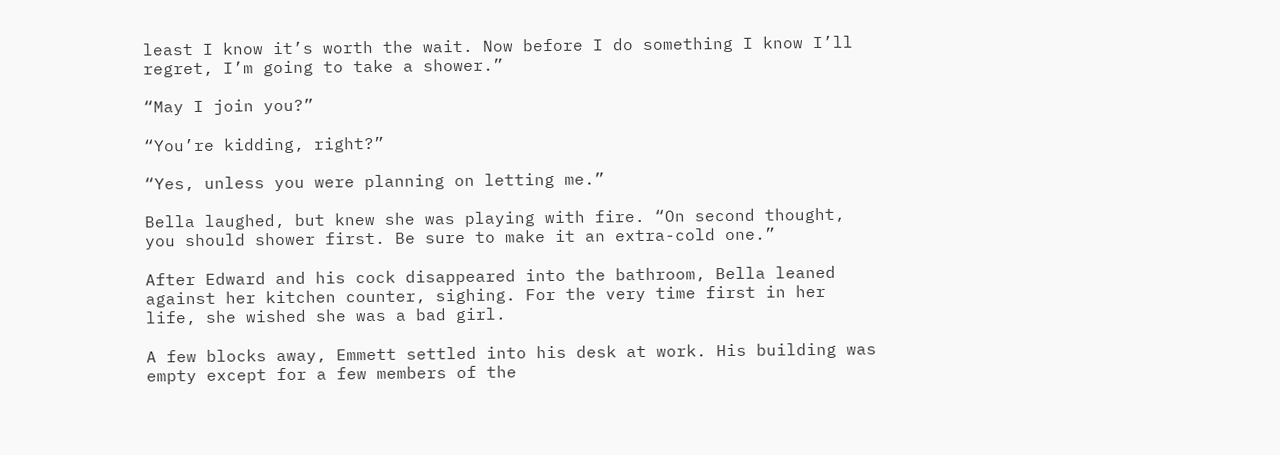least I know it’s worth the wait. Now before I do something I know I’ll regret, I’m going to take a shower.”

“May I join you?”

“You’re kidding, right?”

“Yes, unless you were planning on letting me.”

Bella laughed, but knew she was playing with fire. “On second thought, you should shower first. Be sure to make it an extra-cold one.”

After Edward and his cock disappeared into the bathroom, Bella leaned against her kitchen counter, sighing. For the very time first in her life, she wished she was a bad girl.

A few blocks away, Emmett settled into his desk at work. His building was empty except for a few members of the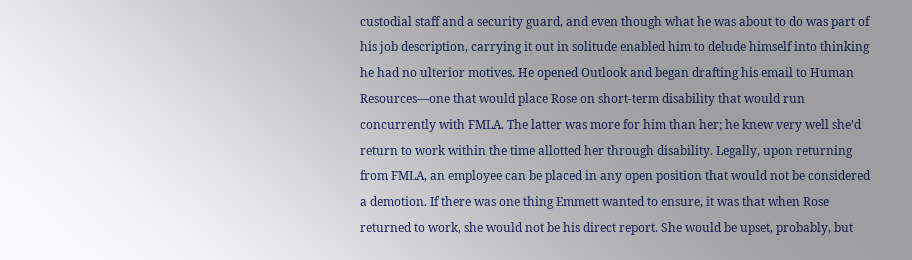custodial staff and a security guard, and even though what he was about to do was part of his job description, carrying it out in solitude enabled him to delude himself into thinking he had no ulterior motives. He opened Outlook and began drafting his email to Human Resources—one that would place Rose on short-term disability that would run concurrently with FMLA. The latter was more for him than her; he knew very well she’d return to work within the time allotted her through disability. Legally, upon returning from FMLA, an employee can be placed in any open position that would not be considered a demotion. If there was one thing Emmett wanted to ensure, it was that when Rose returned to work, she would not be his direct report. She would be upset, probably, but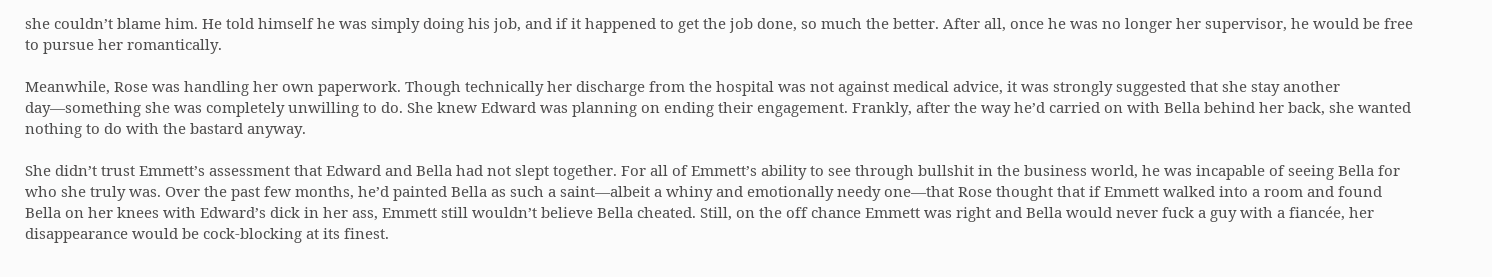she couldn’t blame him. He told himself he was simply doing his job, and if it happened to get the job done, so much the better. After all, once he was no longer her supervisor, he would be free to pursue her romantically.

Meanwhile, Rose was handling her own paperwork. Though technically her discharge from the hospital was not against medical advice, it was strongly suggested that she stay another day—something she was completely unwilling to do. She knew Edward was planning on ending their engagement. Frankly, after the way he’d carried on with Bella behind her back, she wanted nothing to do with the bastard anyway.

She didn’t trust Emmett’s assessment that Edward and Bella had not slept together. For all of Emmett’s ability to see through bullshit in the business world, he was incapable of seeing Bella for who she truly was. Over the past few months, he’d painted Bella as such a saint—albeit a whiny and emotionally needy one—that Rose thought that if Emmett walked into a room and found Bella on her knees with Edward’s dick in her ass, Emmett still wouldn’t believe Bella cheated. Still, on the off chance Emmett was right and Bella would never fuck a guy with a fiancée, her disappearance would be cock-blocking at its finest.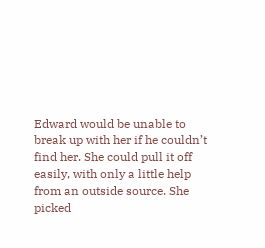Edward would be unable to break up with her if he couldn’t find her. She could pull it off easily, with only a little help from an outside source. She picked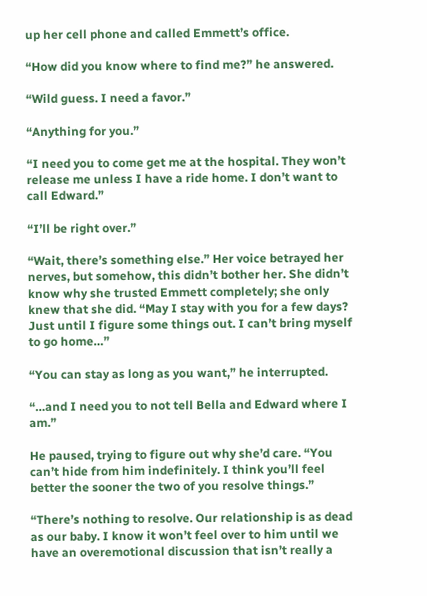up her cell phone and called Emmett’s office.

“How did you know where to find me?” he answered.

“Wild guess. I need a favor.”

“Anything for you.”

“I need you to come get me at the hospital. They won’t release me unless I have a ride home. I don’t want to call Edward.”

“I’ll be right over.”

“Wait, there’s something else.” Her voice betrayed her nerves, but somehow, this didn’t bother her. She didn’t know why she trusted Emmett completely; she only knew that she did. “May I stay with you for a few days? Just until I figure some things out. I can’t bring myself to go home…”

“You can stay as long as you want,” he interrupted.

“…and I need you to not tell Bella and Edward where I am.”

He paused, trying to figure out why she’d care. “You can’t hide from him indefinitely. I think you’ll feel better the sooner the two of you resolve things.”

“There’s nothing to resolve. Our relationship is as dead as our baby. I know it won’t feel over to him until we have an overemotional discussion that isn’t really a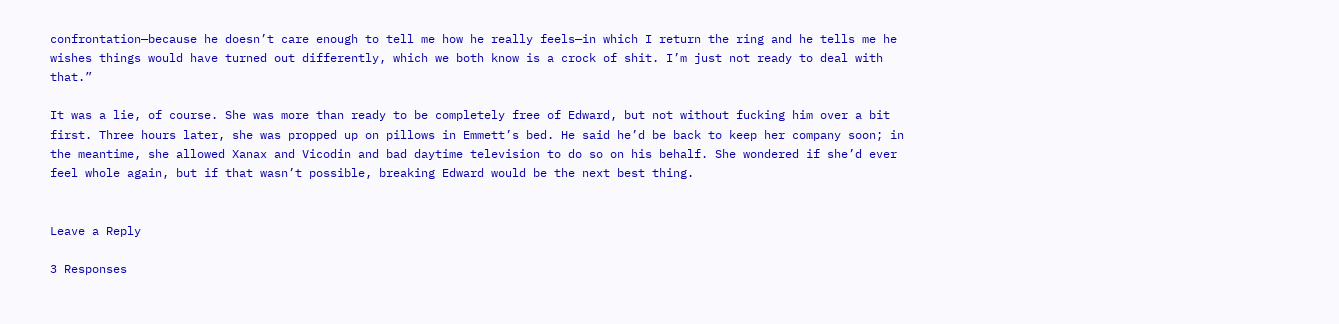confrontation—because he doesn’t care enough to tell me how he really feels—in which I return the ring and he tells me he wishes things would have turned out differently, which we both know is a crock of shit. I’m just not ready to deal with that.”

It was a lie, of course. She was more than ready to be completely free of Edward, but not without fucking him over a bit first. Three hours later, she was propped up on pillows in Emmett’s bed. He said he’d be back to keep her company soon; in the meantime, she allowed Xanax and Vicodin and bad daytime television to do so on his behalf. She wondered if she’d ever feel whole again, but if that wasn’t possible, breaking Edward would be the next best thing.


Leave a Reply

3 Responses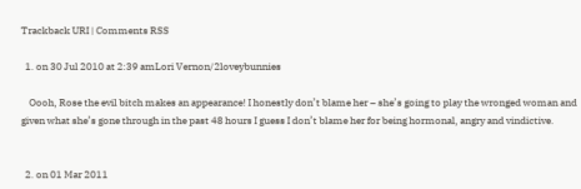Trackback URI | Comments RSS

  1. on 30 Jul 2010 at 2:39 amLori Vernon/2loveybunnies

    Oooh, Rose the evil bitch makes an appearance! I honestly don’t blame her – she’s going to play the wronged woman and given what she’s gone through in the past 48 hours I guess I don’t blame her for being hormonal, angry and vindictive.


  2. on 01 Mar 2011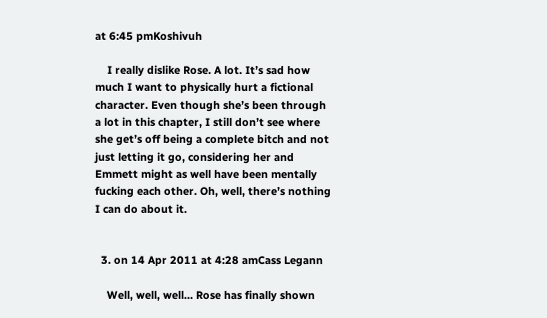at 6:45 pmKoshivuh

    I really dislike Rose. A lot. It’s sad how much I want to physically hurt a fictional character. Even though she’s been through a lot in this chapter, I still don’t see where she get’s off being a complete bitch and not just letting it go, considering her and Emmett might as well have been mentally fucking each other. Oh, well, there’s nothing I can do about it.


  3. on 14 Apr 2011 at 4:28 amCass Legann

    Well, well, well… Rose has finally shown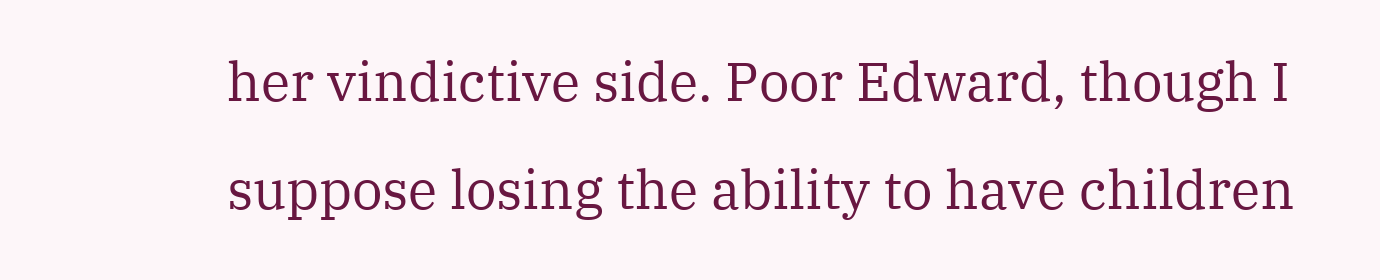her vindictive side. Poor Edward, though I suppose losing the ability to have children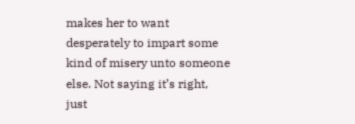makes her to want desperately to impart some kind of misery unto someone else. Not saying it’s right, just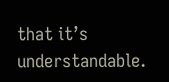that it’s understandable.